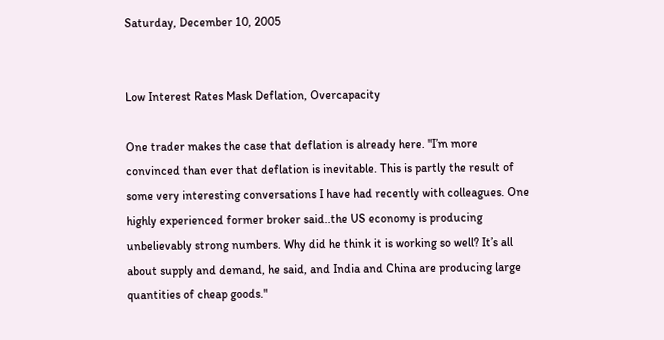Saturday, December 10, 2005


Low Interest Rates Mask Deflation, Overcapacity

One trader makes the case that deflation is already here. "I’m more convinced than ever that deflation is inevitable. This is partly the result of some very interesting conversations I have had recently with colleagues. One highly experienced former broker said..the US economy is producing unbelievably strong numbers. Why did he think it is working so well? It’s all about supply and demand, he said, and India and China are producing large quantities of cheap goods."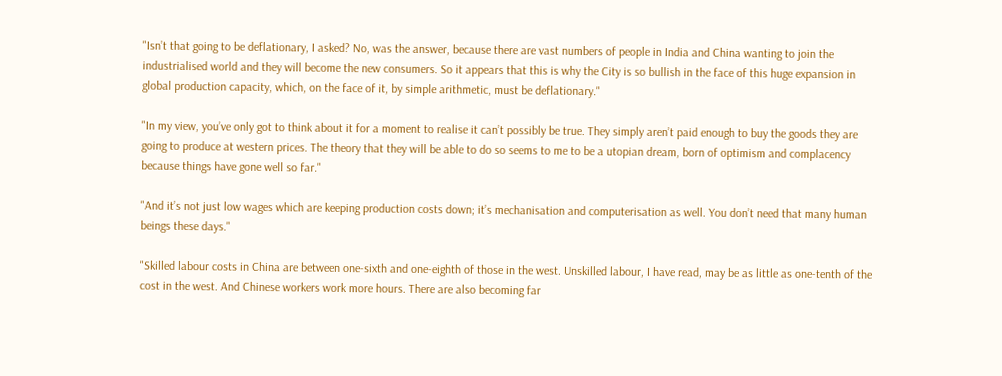"Isn’t that going to be deflationary, I asked? No, was the answer, because there are vast numbers of people in India and China wanting to join the industrialised world and they will become the new consumers. So it appears that this is why the City is so bullish in the face of this huge expansion in global production capacity, which, on the face of it, by simple arithmetic, must be deflationary."

"In my view, you’ve only got to think about it for a moment to realise it can’t possibly be true. They simply aren’t paid enough to buy the goods they are going to produce at western prices. The theory that they will be able to do so seems to me to be a utopian dream, born of optimism and complacency because things have gone well so far."

"And it’s not just low wages which are keeping production costs down; it’s mechanisation and computerisation as well. You don’t need that many human beings these days."

"Skilled labour costs in China are between one-sixth and one-eighth of those in the west. Unskilled labour, I have read, may be as little as one-tenth of the cost in the west. And Chinese workers work more hours. There are also becoming far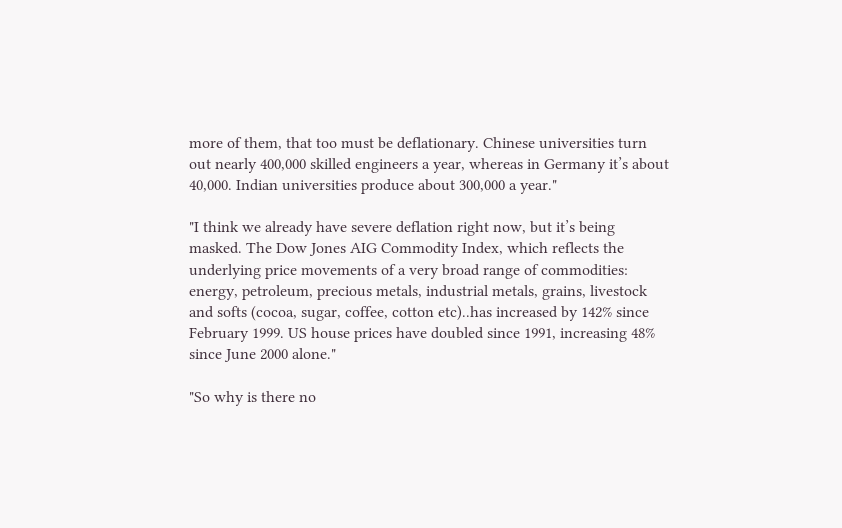more of them, that too must be deflationary. Chinese universities turn out nearly 400,000 skilled engineers a year, whereas in Germany it’s about 40,000. Indian universities produce about 300,000 a year."

"I think we already have severe deflation right now, but it’s being masked. The Dow Jones AIG Commodity Index, which reflects the underlying price movements of a very broad range of commodities: energy, petroleum, precious metals, industrial metals, grains, livestock and softs (cocoa, sugar, coffee, cotton etc)..has increased by 142% since February 1999. US house prices have doubled since 1991, increasing 48% since June 2000 alone."

"So why is there no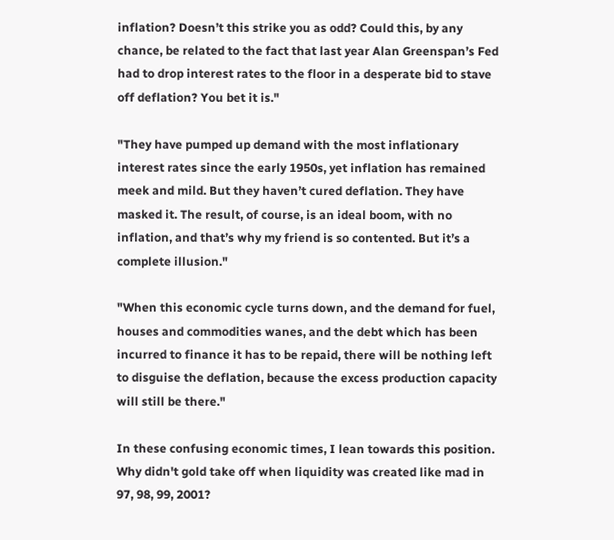inflation? Doesn’t this strike you as odd? Could this, by any chance, be related to the fact that last year Alan Greenspan’s Fed had to drop interest rates to the floor in a desperate bid to stave off deflation? You bet it is."

"They have pumped up demand with the most inflationary interest rates since the early 1950s, yet inflation has remained meek and mild. But they haven’t cured deflation. They have masked it. The result, of course, is an ideal boom, with no inflation, and that’s why my friend is so contented. But it’s a complete illusion."

"When this economic cycle turns down, and the demand for fuel, houses and commodities wanes, and the debt which has been incurred to finance it has to be repaid, there will be nothing left to disguise the deflation, because the excess production capacity will still be there."

In these confusing economic times, I lean towards this position. Why didn't gold take off when liquidity was created like mad in 97, 98, 99, 2001?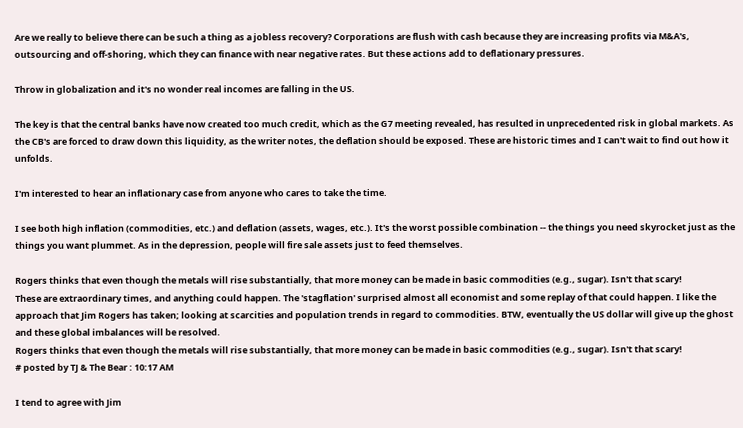Are we really to believe there can be such a thing as a jobless recovery? Corporations are flush with cash because they are increasing profits via M&A's, outsourcing and off-shoring, which they can finance with near negative rates. But these actions add to deflationary pressures.

Throw in globalization and it's no wonder real incomes are falling in the US.

The key is that the central banks have now created too much credit, which as the G7 meeting revealed, has resulted in unprecedented risk in global markets. As the CB's are forced to draw down this liquidity, as the writer notes, the deflation should be exposed. These are historic times and I can't wait to find out how it unfolds.

I'm interested to hear an inflationary case from anyone who cares to take the time.

I see both high inflation (commodities, etc.) and deflation (assets, wages, etc.). It's the worst possible combination -- the things you need skyrocket just as the things you want plummet. As in the depression, people will fire sale assets just to feed themselves.

Rogers thinks that even though the metals will rise substantially, that more money can be made in basic commodities (e.g., sugar). Isn't that scary!
These are extraordinary times, and anything could happen. The 'stagflation' surprised almost all economist and some replay of that could happen. I like the approach that Jim Rogers has taken; looking at scarcities and population trends in regard to commodities. BTW, eventually the US dollar will give up the ghost and these global imbalances will be resolved.
Rogers thinks that even though the metals will rise substantially, that more money can be made in basic commodities (e.g., sugar). Isn't that scary!
# posted by TJ & The Bear : 10:17 AM

I tend to agree with Jim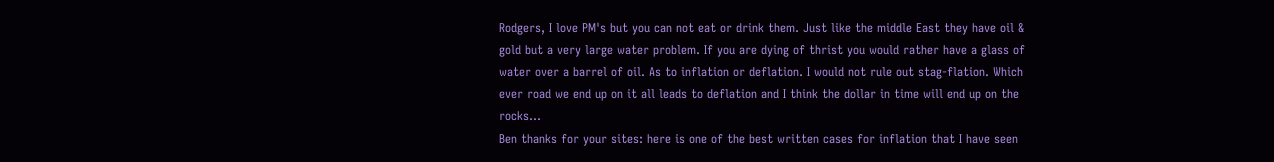Rodgers, I love PM's but you can not eat or drink them. Just like the middle East they have oil & gold but a very large water problem. If you are dying of thrist you would rather have a glass of water over a barrel of oil. As to inflation or deflation. I would not rule out stag-flation. Which ever road we end up on it all leads to deflation and I think the dollar in time will end up on the rocks...
Ben thanks for your sites: here is one of the best written cases for inflation that I have seen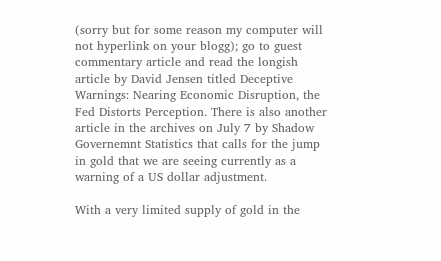(sorry but for some reason my computer will not hyperlink on your blogg); go to guest commentary article and read the longish article by David Jensen titled Deceptive Warnings: Nearing Economic Disruption, the Fed Distorts Perception. There is also another article in the archives on July 7 by Shadow Governemnt Statistics that calls for the jump in gold that we are seeing currently as a warning of a US dollar adjustment.

With a very limited supply of gold in the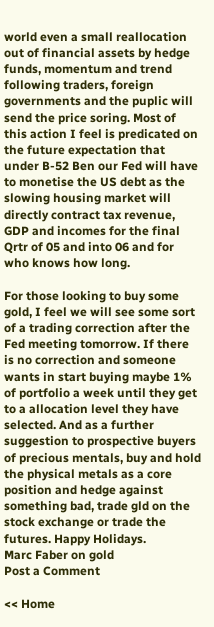world even a small reallocation out of financial assets by hedge funds, momentum and trend following traders, foreign governments and the puplic will send the price soring. Most of this action I feel is predicated on the future expectation that under B-52 Ben our Fed will have to monetise the US debt as the slowing housing market will directly contract tax revenue, GDP and incomes for the final Qrtr of 05 and into 06 and for who knows how long.

For those looking to buy some gold, I feel we will see some sort of a trading correction after the Fed meeting tomorrow. If there is no correction and someone wants in start buying maybe 1% of portfolio a week until they get to a allocation level they have selected. And as a further suggestion to prospective buyers of precious mentals, buy and hold the physical metals as a core position and hedge against something bad, trade gld on the stock exchange or trade the futures. Happy Holidays.
Marc Faber on gold
Post a Comment

<< Home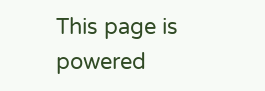This page is powered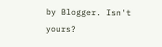by Blogger. Isn't yours?